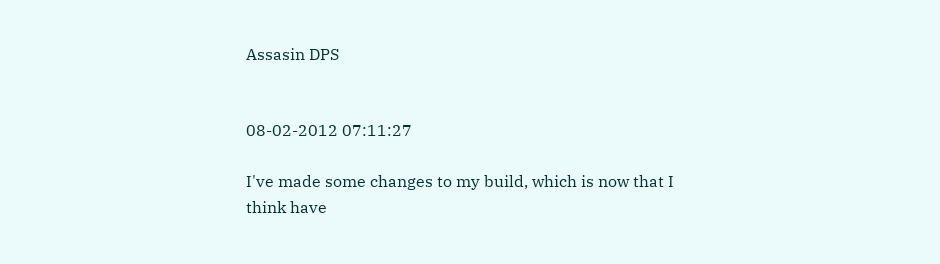Assasin DPS


08-02-2012 07:11:27

I've made some changes to my build, which is now that I think have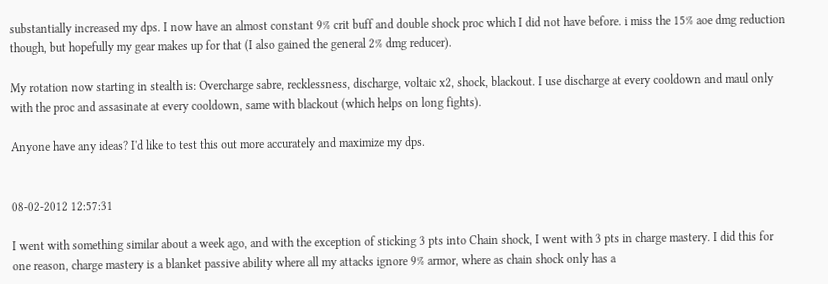substantially increased my dps. I now have an almost constant 9% crit buff and double shock proc which I did not have before. i miss the 15% aoe dmg reduction though, but hopefully my gear makes up for that (I also gained the general 2% dmg reducer).

My rotation now starting in stealth is: Overcharge sabre, recklessness, discharge, voltaic x2, shock, blackout. I use discharge at every cooldown and maul only with the proc and assasinate at every cooldown, same with blackout (which helps on long fights).

Anyone have any ideas? I'd like to test this out more accurately and maximize my dps.


08-02-2012 12:57:31

I went with something similar about a week ago, and with the exception of sticking 3 pts into Chain shock, I went with 3 pts in charge mastery. I did this for one reason, charge mastery is a blanket passive ability where all my attacks ignore 9% armor, where as chain shock only has a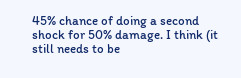45% chance of doing a second shock for 50% damage. I think (it still needs to be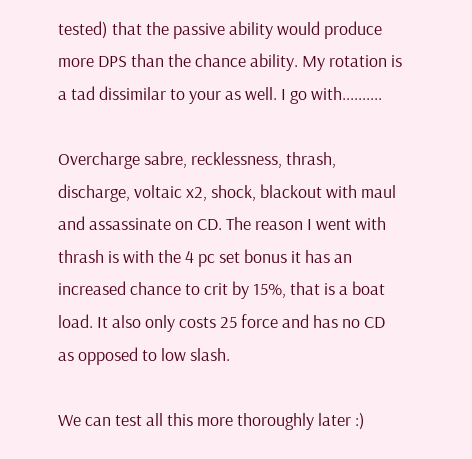tested) that the passive ability would produce more DPS than the chance ability. My rotation is a tad dissimilar to your as well. I go with..........

Overcharge sabre, recklessness, thrash, discharge, voltaic x2, shock, blackout with maul and assassinate on CD. The reason I went with thrash is with the 4 pc set bonus it has an increased chance to crit by 15%, that is a boat load. It also only costs 25 force and has no CD as opposed to low slash.

We can test all this more thoroughly later :)